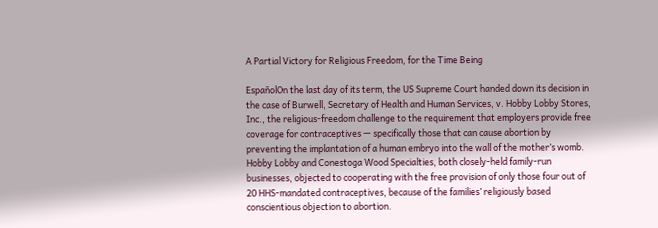A Partial Victory for Religious Freedom, for the Time Being

EspañolOn the last day of its term, the US Supreme Court handed down its decision in the case of Burwell, Secretary of Health and Human Services, v. Hobby Lobby Stores, Inc., the religious-freedom challenge to the requirement that employers provide free coverage for contraceptives — specifically those that can cause abortion by preventing the implantation of a human embryo into the wall of the mother’s womb. Hobby Lobby and Conestoga Wood Specialties, both closely-held family-run businesses, objected to cooperating with the free provision of only those four out of 20 HHS-mandated contraceptives, because of the families’ religiously based conscientious objection to abortion.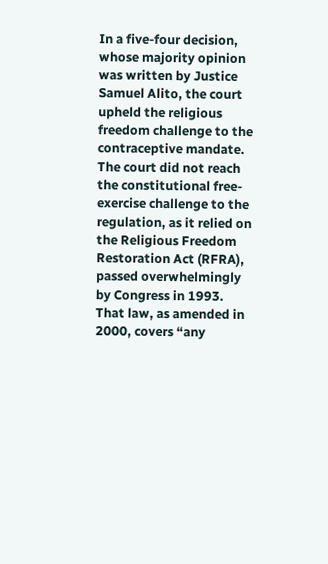In a five-four decision, whose majority opinion was written by Justice Samuel Alito, the court upheld the religious freedom challenge to the contraceptive mandate. The court did not reach the constitutional free-exercise challenge to the regulation, as it relied on the Religious Freedom Restoration Act (RFRA), passed overwhelmingly by Congress in 1993. That law, as amended in 2000, covers “any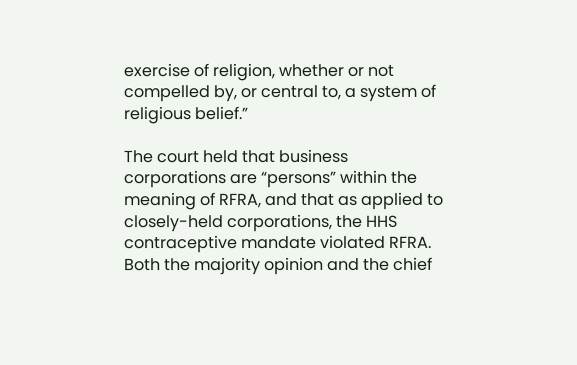exercise of religion, whether or not compelled by, or central to, a system of religious belief.”

The court held that business corporations are “persons” within the meaning of RFRA, and that as applied to closely-held corporations, the HHS contraceptive mandate violated RFRA. Both the majority opinion and the chief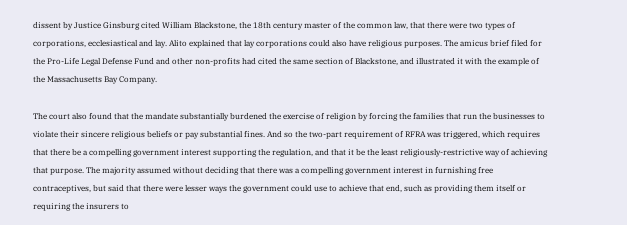dissent by Justice Ginsburg cited William Blackstone, the 18th century master of the common law, that there were two types of corporations, ecclesiastical and lay. Alito explained that lay corporations could also have religious purposes. The amicus brief filed for the Pro-Life Legal Defense Fund and other non-profits had cited the same section of Blackstone, and illustrated it with the example of the Massachusetts Bay Company.

The court also found that the mandate substantially burdened the exercise of religion by forcing the families that run the businesses to violate their sincere religious beliefs or pay substantial fines. And so the two-part requirement of RFRA was triggered, which requires that there be a compelling government interest supporting the regulation, and that it be the least religiously-restrictive way of achieving that purpose. The majority assumed without deciding that there was a compelling government interest in furnishing free contraceptives, but said that there were lesser ways the government could use to achieve that end, such as providing them itself or requiring the insurers to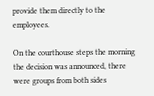provide them directly to the employees.

On the courthouse steps the morning the decision was announced, there were groups from both sides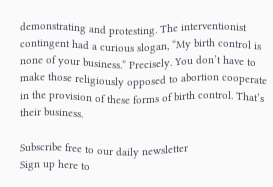demonstrating and protesting. The interventionist contingent had a curious slogan, “My birth control is none of your business.” Precisely. You don’t have to make those religiously opposed to abortion cooperate in the provision of these forms of birth control. That’s their business.

Subscribe free to our daily newsletter
Sign up here to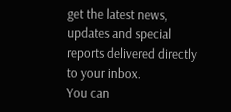get the latest news, updates and special reports delivered directly to your inbox.
You can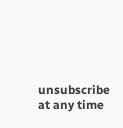unsubscribe at any time